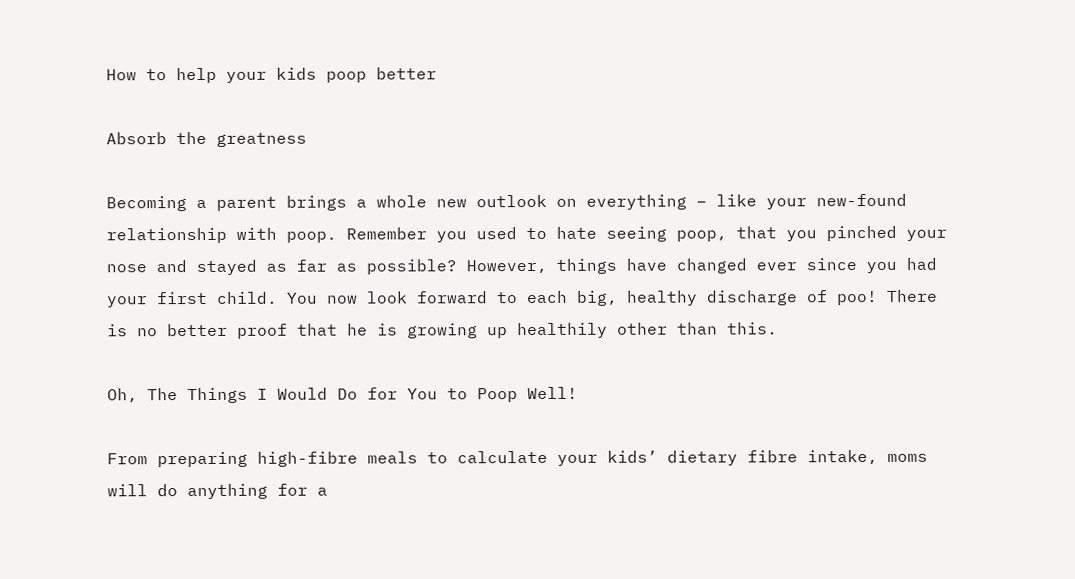How to help your kids poop better

Absorb the greatness

Becoming a parent brings a whole new outlook on everything – like your new-found relationship with poop. Remember you used to hate seeing poop, that you pinched your nose and stayed as far as possible? However, things have changed ever since you had your first child. You now look forward to each big, healthy discharge of poo! There is no better proof that he is growing up healthily other than this.

Oh, The Things I Would Do for You to Poop Well!

From preparing high-fibre meals to calculate your kids’ dietary fibre intake, moms will do anything for a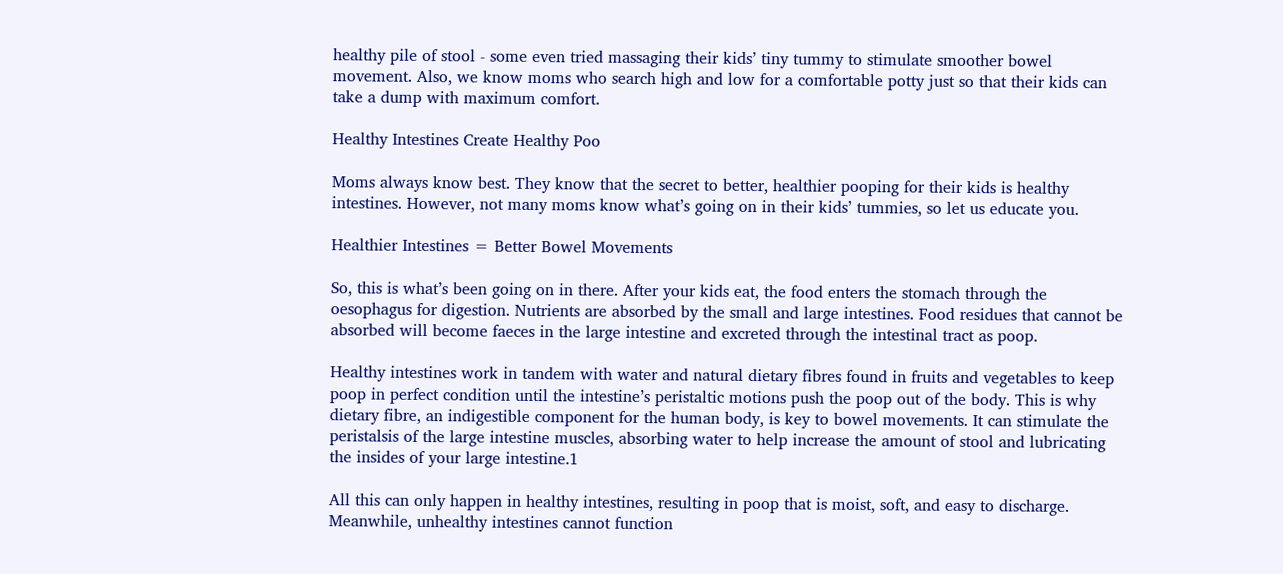healthy pile of stool - some even tried massaging their kids’ tiny tummy to stimulate smoother bowel movement. Also, we know moms who search high and low for a comfortable potty just so that their kids can take a dump with maximum comfort.

Healthy Intestines Create Healthy Poo

Moms always know best. They know that the secret to better, healthier pooping for their kids is healthy intestines. However, not many moms know what’s going on in their kids’ tummies, so let us educate you.

Healthier Intestines = Better Bowel Movements

So, this is what’s been going on in there. After your kids eat, the food enters the stomach through the oesophagus for digestion. Nutrients are absorbed by the small and large intestines. Food residues that cannot be absorbed will become faeces in the large intestine and excreted through the intestinal tract as poop.

Healthy intestines work in tandem with water and natural dietary fibres found in fruits and vegetables to keep poop in perfect condition until the intestine’s peristaltic motions push the poop out of the body. This is why dietary fibre, an indigestible component for the human body, is key to bowel movements. It can stimulate the peristalsis of the large intestine muscles, absorbing water to help increase the amount of stool and lubricating the insides of your large intestine.1

All this can only happen in healthy intestines, resulting in poop that is moist, soft, and easy to discharge. Meanwhile, unhealthy intestines cannot function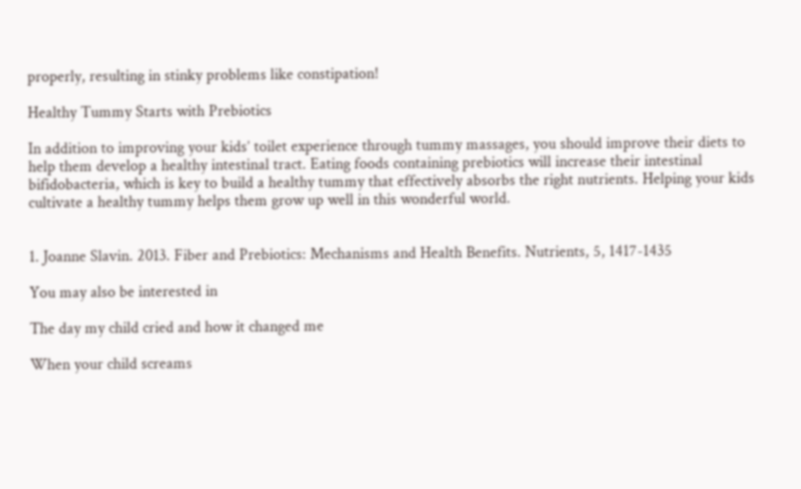properly, resulting in stinky problems like constipation!

Healthy Tummy Starts with Prebiotics

In addition to improving your kids’ toilet experience through tummy massages, you should improve their diets to help them develop a healthy intestinal tract. Eating foods containing prebiotics will increase their intestinal bifidobacteria, which is key to build a healthy tummy that effectively absorbs the right nutrients. Helping your kids cultivate a healthy tummy helps them grow up well in this wonderful world.


1. Joanne Slavin. 2013. Fiber and Prebiotics: Mechanisms and Health Benefits. Nutrients, 5, 1417-1435

You may also be interested in

The day my child cried and how it changed me

When your child screams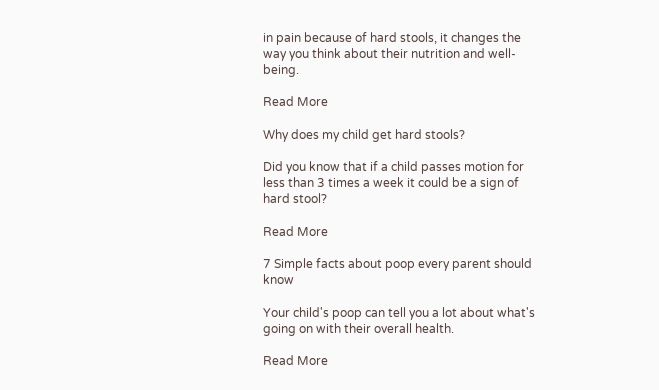in pain because of hard stools, it changes the way you think about their nutrition and well-being.

Read More

Why does my child get hard stools?

Did you know that if a child passes motion for less than 3 times a week it could be a sign of hard stool?

Read More

7 Simple facts about poop every parent should know

Your child's poop can tell you a lot about what's going on with their overall health.

Read More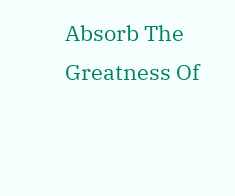Absorb The Greatness Of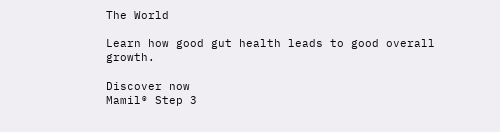The World

Learn how good gut health leads to good overall growth.

Discover now
Mamil® Step 3